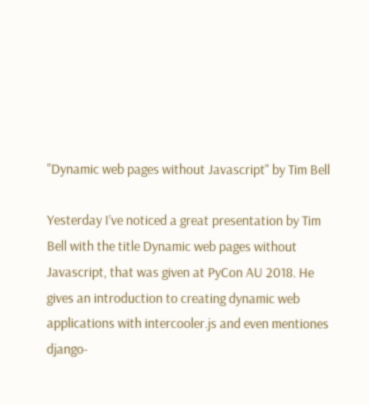"Dynamic web pages without Javascript" by Tim Bell

Yesterday I’ve noticed a great presentation by Tim Bell with the title Dynamic web pages without Javascript, that was given at PyCon AU 2018. He gives an introduction to creating dynamic web applications with intercooler.js and even mentiones django-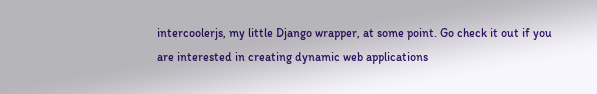intercoolerjs, my little Django wrapper, at some point. Go check it out if you are interested in creating dynamic web applications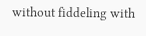without fiddeling with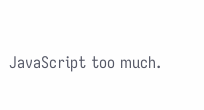JavaScript too much.